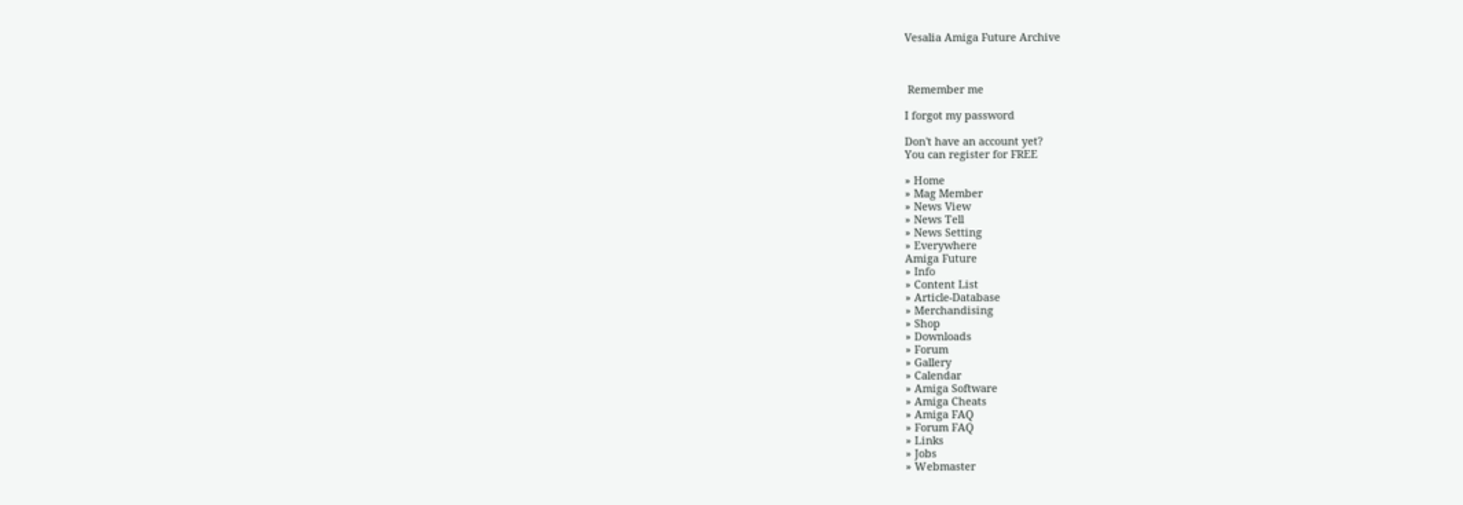Vesalia Amiga Future Archive



 Remember me

I forgot my password

Don't have an account yet?
You can register for FREE

» Home
» Mag Member
» News View
» News Tell
» News Setting
» Everywhere
Amiga Future
» Info
» Content List
» Article-Database
» Merchandising
» Shop
» Downloads
» Forum
» Gallery
» Calendar
» Amiga Software
» Amiga Cheats
» Amiga FAQ
» Forum FAQ
» Links
» Jobs
» Webmaster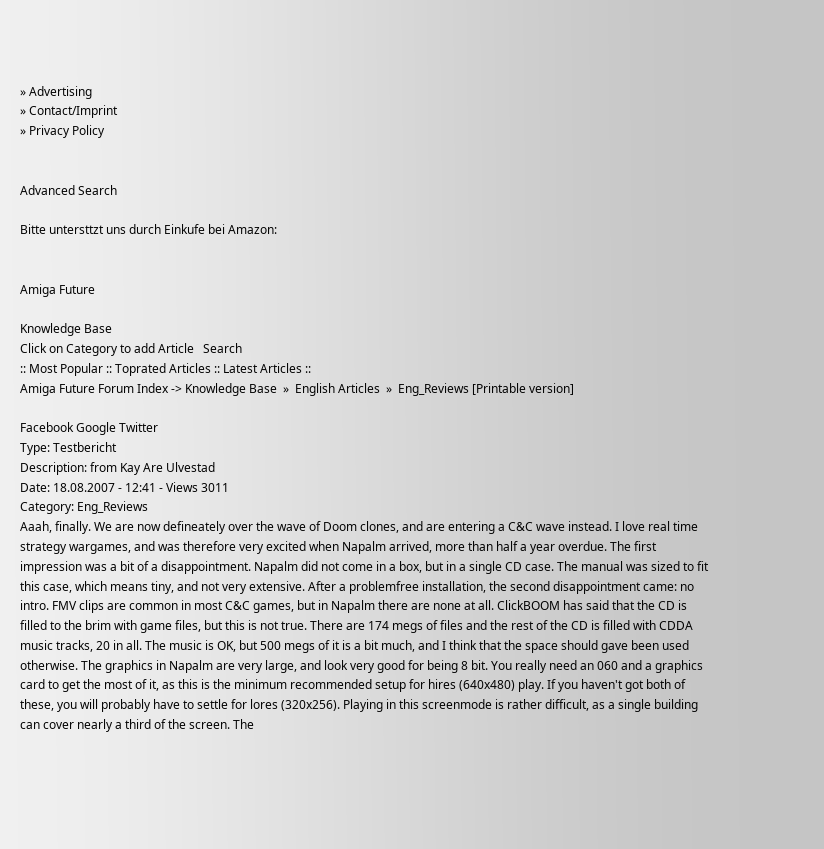» Advertising
» Contact/Imprint
» Privacy Policy


Advanced Search

Bitte untersttzt uns durch Einkufe bei Amazon:


Amiga Future

Knowledge Base
Click on Category to add Article   Search
:: Most Popular :: Toprated Articles :: Latest Articles ::
Amiga Future Forum Index -> Knowledge Base  »  English Articles  »  Eng_Reviews [Printable version]

Facebook Google Twitter
Type: Testbericht
Description: from Kay Are Ulvestad
Date: 18.08.2007 - 12:41 - Views 3011
Category: Eng_Reviews
Aaah, finally. We are now defineately over the wave of Doom clones, and are entering a C&C wave instead. I love real time strategy wargames, and was therefore very excited when Napalm arrived, more than half a year overdue. The first impression was a bit of a disappointment. Napalm did not come in a box, but in a single CD case. The manual was sized to fit this case, which means tiny, and not very extensive. After a problemfree installation, the second disappointment came: no intro. FMV clips are common in most C&C games, but in Napalm there are none at all. ClickBOOM has said that the CD is filled to the brim with game files, but this is not true. There are 174 megs of files and the rest of the CD is filled with CDDA music tracks, 20 in all. The music is OK, but 500 megs of it is a bit much, and I think that the space should gave been used otherwise. The graphics in Napalm are very large, and look very good for being 8 bit. You really need an 060 and a graphics card to get the most of it, as this is the minimum recommended setup for hires (640x480) play. If you haven't got both of these, you will probably have to settle for lores (320x256). Playing in this screenmode is rather difficult, as a single building can cover nearly a third of the screen. The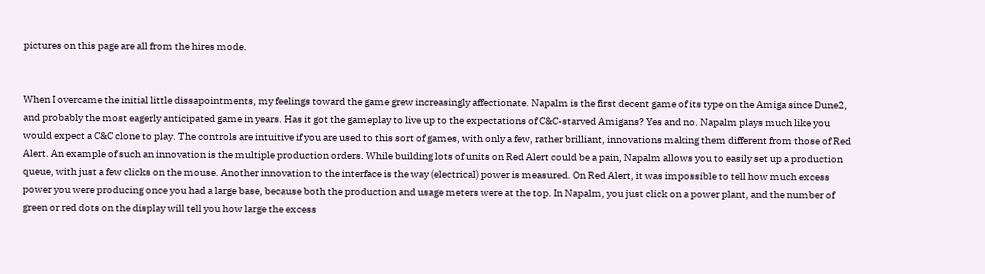pictures on this page are all from the hires mode.


When I overcame the initial little dissapointments, my feelings toward the game grew increasingly affectionate. Napalm is the first decent game of its type on the Amiga since Dune2, and probably the most eagerly anticipated game in years. Has it got the gameplay to live up to the expectations of C&C-starved Amigans? Yes and no. Napalm plays much like you would expect a C&C clone to play. The controls are intuitive if you are used to this sort of games, with only a few, rather brilliant, innovations making them different from those of Red Alert. An example of such an innovation is the multiple production orders. While building lots of units on Red Alert could be a pain, Napalm allows you to easily set up a production queue, with just a few clicks on the mouse. Another innovation to the interface is the way (electrical) power is measured. On Red Alert, it was impossible to tell how much excess power you were producing once you had a large base, because both the production and usage meters were at the top. In Napalm, you just click on a power plant, and the number of green or red dots on the display will tell you how large the excess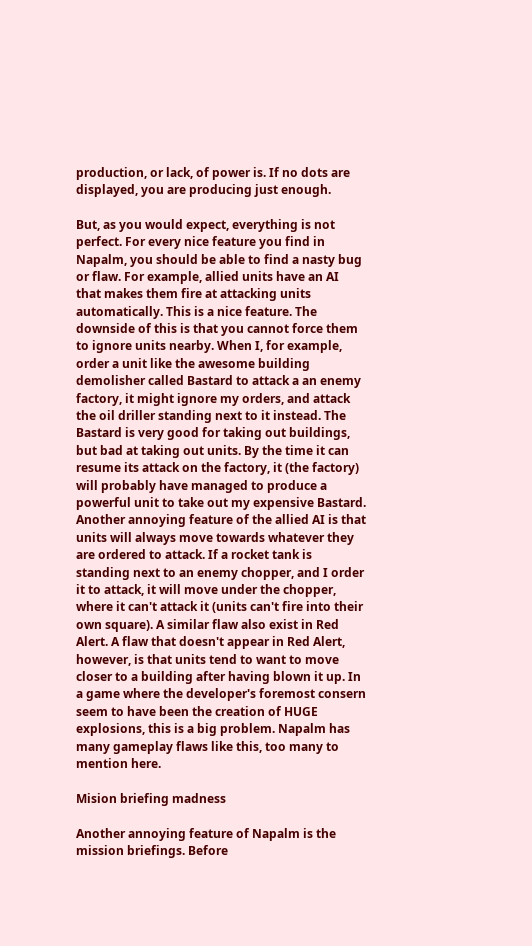production, or lack, of power is. If no dots are displayed, you are producing just enough.

But, as you would expect, everything is not perfect. For every nice feature you find in Napalm, you should be able to find a nasty bug or flaw. For example, allied units have an AI that makes them fire at attacking units automatically. This is a nice feature. The downside of this is that you cannot force them to ignore units nearby. When I, for example, order a unit like the awesome building demolisher called Bastard to attack a an enemy factory, it might ignore my orders, and attack the oil driller standing next to it instead. The Bastard is very good for taking out buildings, but bad at taking out units. By the time it can resume its attack on the factory, it (the factory) will probably have managed to produce a powerful unit to take out my expensive Bastard. Another annoying feature of the allied AI is that units will always move towards whatever they are ordered to attack. If a rocket tank is standing next to an enemy chopper, and I order it to attack, it will move under the chopper, where it can't attack it (units can't fire into their own square). A similar flaw also exist in Red Alert. A flaw that doesn't appear in Red Alert, however, is that units tend to want to move closer to a building after having blown it up. In a game where the developer's foremost consern seem to have been the creation of HUGE explosions, this is a big problem. Napalm has many gameplay flaws like this, too many to mention here.

Mision briefing madness

Another annoying feature of Napalm is the mission briefings. Before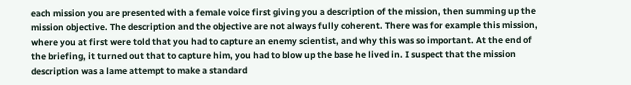each mission you are presented with a female voice first giving you a description of the mission, then summing up the mission objective. The description and the objective are not always fully coherent. There was for example this mission, where you at first were told that you had to capture an enemy scientist, and why this was so important. At the end of the briefing, it turned out that to capture him, you had to blow up the base he lived in. I suspect that the mission description was a lame attempt to make a standard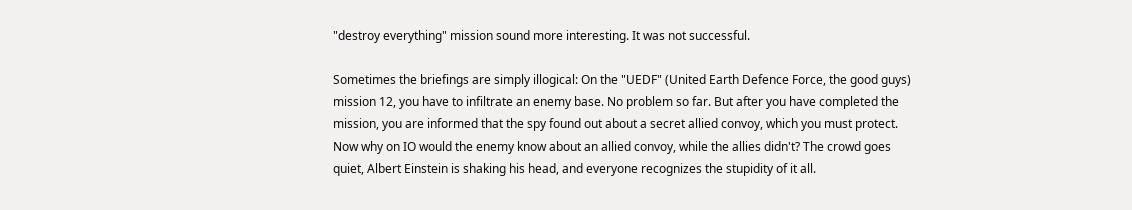"destroy everything" mission sound more interesting. It was not successful.

Sometimes the briefings are simply illogical: On the "UEDF" (United Earth Defence Force, the good guys) mission 12, you have to infiltrate an enemy base. No problem so far. But after you have completed the mission, you are informed that the spy found out about a secret allied convoy, which you must protect. Now why on IO would the enemy know about an allied convoy, while the allies didn't? The crowd goes quiet, Albert Einstein is shaking his head, and everyone recognizes the stupidity of it all.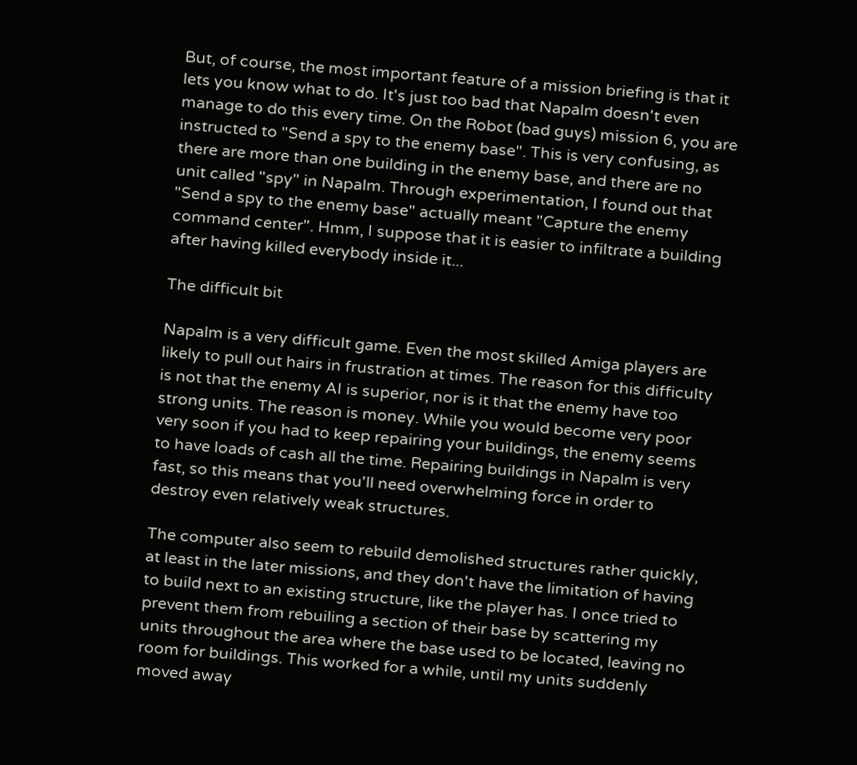But, of course, the most important feature of a mission briefing is that it lets you know what to do. It's just too bad that Napalm doesn't even manage to do this every time. On the Robot (bad guys) mission 6, you are instructed to "Send a spy to the enemy base". This is very confusing, as there are more than one building in the enemy base, and there are no unit called "spy" in Napalm. Through experimentation, I found out that "Send a spy to the enemy base" actually meant "Capture the enemy command center". Hmm, I suppose that it is easier to infiltrate a building after having killed everybody inside it...

The difficult bit

Napalm is a very difficult game. Even the most skilled Amiga players are likely to pull out hairs in frustration at times. The reason for this difficulty is not that the enemy AI is superior, nor is it that the enemy have too strong units. The reason is money. While you would become very poor very soon if you had to keep repairing your buildings, the enemy seems to have loads of cash all the time. Repairing buildings in Napalm is very fast, so this means that you'll need overwhelming force in order to destroy even relatively weak structures.

The computer also seem to rebuild demolished structures rather quickly, at least in the later missions, and they don't have the limitation of having to build next to an existing structure, like the player has. I once tried to prevent them from rebuiling a section of their base by scattering my units throughout the area where the base used to be located, leaving no room for buildings. This worked for a while, until my units suddenly moved away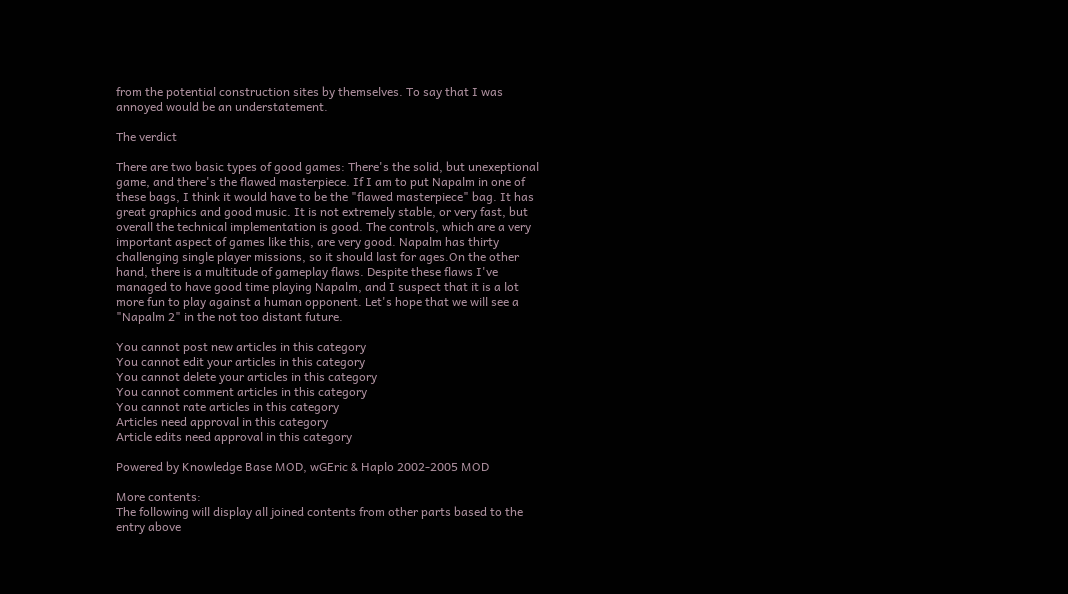from the potential construction sites by themselves. To say that I was annoyed would be an understatement.

The verdict

There are two basic types of good games: There's the solid, but unexeptional game, and there's the flawed masterpiece. If I am to put Napalm in one of these bags, I think it would have to be the "flawed masterpiece" bag. It has great graphics and good music. It is not extremely stable, or very fast, but overall the technical implementation is good. The controls, which are a very important aspect of games like this, are very good. Napalm has thirty challenging single player missions, so it should last for ages.On the other hand, there is a multitude of gameplay flaws. Despite these flaws I've managed to have good time playing Napalm, and I suspect that it is a lot more fun to play against a human opponent. Let's hope that we will see a "Napalm 2" in the not too distant future.

You cannot post new articles in this category
You cannot edit your articles in this category
You cannot delete your articles in this category
You cannot comment articles in this category
You cannot rate articles in this category
Articles need approval in this category
Article edits need approval in this category

Powered by Knowledge Base MOD, wGEric & Haplo 2002-2005 MOD

More contents:
The following will display all joined contents from other parts based to the entry above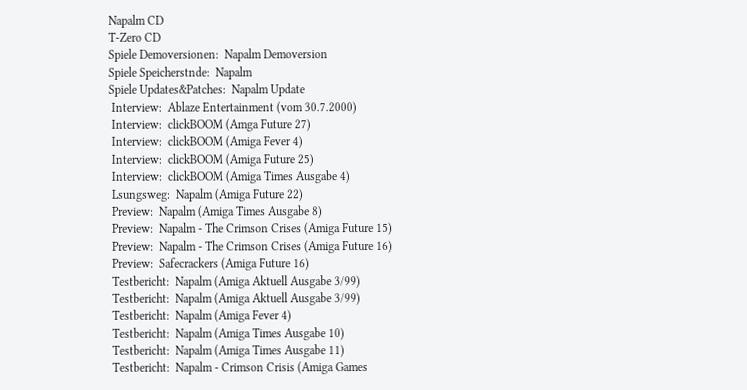Napalm CD
T-Zero CD
Spiele Demoversionen:  Napalm Demoversion
Spiele Speicherstnde:  Napalm
Spiele Updates&Patches:  Napalm Update
 Interview:  Ablaze Entertainment (vom 30.7.2000)
 Interview:  clickBOOM (Amga Future 27)
 Interview:  clickBOOM (Amiga Fever 4)
 Interview:  clickBOOM (Amiga Future 25)
 Interview:  clickBOOM (Amiga Times Ausgabe 4)
 Lsungsweg:  Napalm (Amiga Future 22)
 Preview:  Napalm (Amiga Times Ausgabe 8)
 Preview:  Napalm - The Crimson Crises (Amiga Future 15)
 Preview:  Napalm - The Crimson Crises (Amiga Future 16)
 Preview:  Safecrackers (Amiga Future 16)
 Testbericht:  Napalm (Amiga Aktuell Ausgabe 3/99)
 Testbericht:  Napalm (Amiga Aktuell Ausgabe 3/99)
 Testbericht:  Napalm (Amiga Fever 4)
 Testbericht:  Napalm (Amiga Times Ausgabe 10)
 Testbericht:  Napalm (Amiga Times Ausgabe 11)
 Testbericht:  Napalm - Crimson Crisis (Amiga Games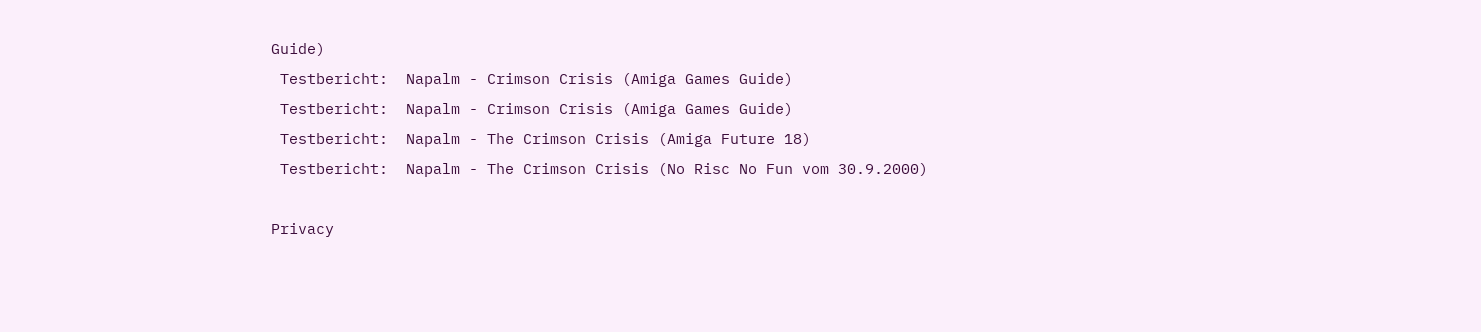Guide)
 Testbericht:  Napalm - Crimson Crisis (Amiga Games Guide)
 Testbericht:  Napalm - Crimson Crisis (Amiga Games Guide)
 Testbericht:  Napalm - The Crimson Crisis (Amiga Future 18)
 Testbericht:  Napalm - The Crimson Crisis (No Risc No Fun vom 30.9.2000)

Privacy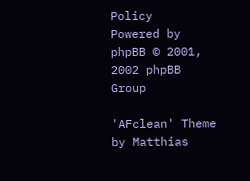Policy
Powered by phpBB © 2001, 2002 phpBB Group

'AFclean' Theme by Matthias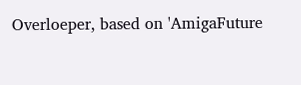Overloeper, based on 'AmigaFuture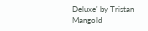Deluxe' by Tristan Mangold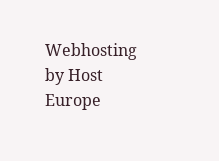Webhosting by Host Europe